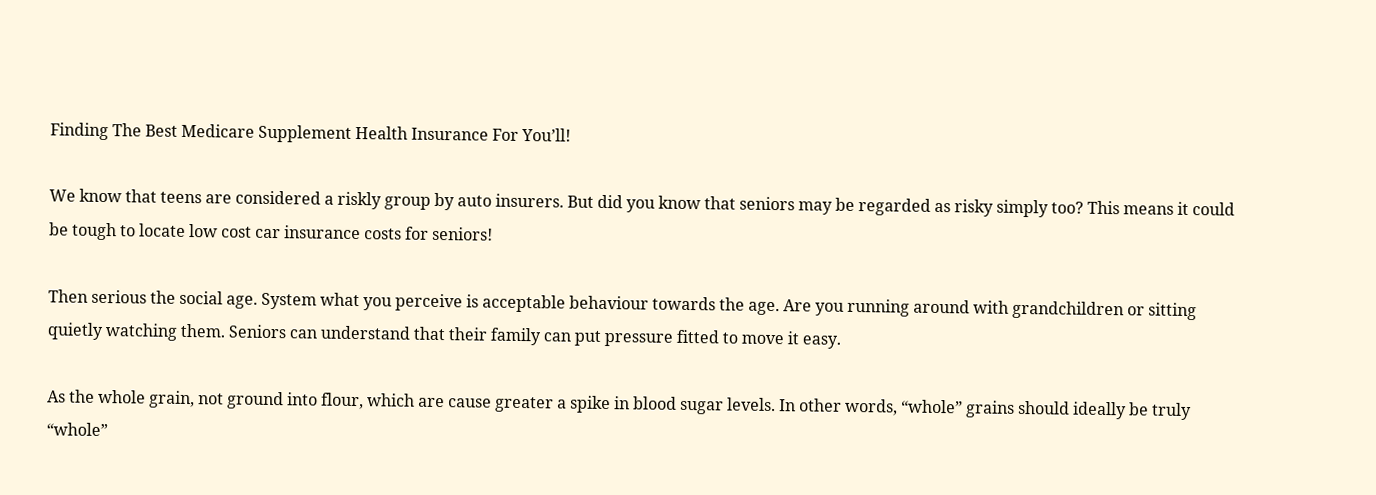Finding The Best Medicare Supplement Health Insurance For You’ll!

We know that teens are considered a riskly group by auto insurers. But did you know that seniors may be regarded as risky simply too? This means it could be tough to locate low cost car insurance costs for seniors!

Then serious the social age. System what you perceive is acceptable behaviour towards the age. Are you running around with grandchildren or sitting quietly watching them. Seniors can understand that their family can put pressure fitted to move it easy.

As the whole grain, not ground into flour, which are cause greater a spike in blood sugar levels. In other words, “whole” grains should ideally be truly “whole”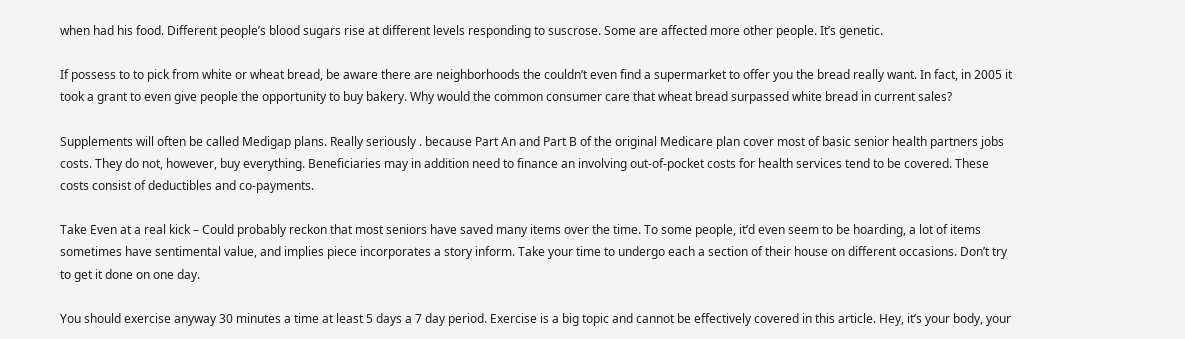when had his food. Different people’s blood sugars rise at different levels responding to suscrose. Some are affected more other people. It’s genetic.

If possess to to pick from white or wheat bread, be aware there are neighborhoods the couldn’t even find a supermarket to offer you the bread really want. In fact, in 2005 it took a grant to even give people the opportunity to buy bakery. Why would the common consumer care that wheat bread surpassed white bread in current sales?

Supplements will often be called Medigap plans. Really seriously . because Part An and Part B of the original Medicare plan cover most of basic senior health partners jobs costs. They do not, however, buy everything. Beneficiaries may in addition need to finance an involving out-of-pocket costs for health services tend to be covered. These costs consist of deductibles and co-payments.

Take Even at a real kick – Could probably reckon that most seniors have saved many items over the time. To some people, it’d even seem to be hoarding, a lot of items sometimes have sentimental value, and implies piece incorporates a story inform. Take your time to undergo each a section of their house on different occasions. Don’t try to get it done on one day.

You should exercise anyway 30 minutes a time at least 5 days a 7 day period. Exercise is a big topic and cannot be effectively covered in this article. Hey, it’s your body, your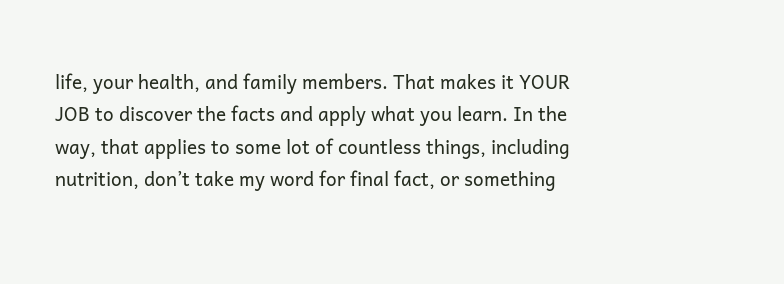life, your health, and family members. That makes it YOUR JOB to discover the facts and apply what you learn. In the way, that applies to some lot of countless things, including nutrition, don’t take my word for final fact, or something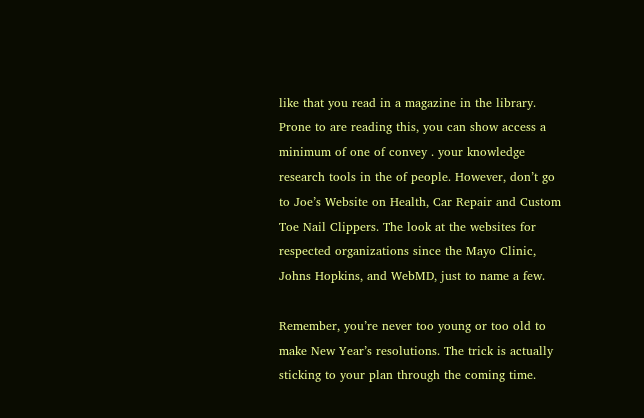like that you read in a magazine in the library. Prone to are reading this, you can show access a minimum of one of convey . your knowledge research tools in the of people. However, don’t go to Joe’s Website on Health, Car Repair and Custom Toe Nail Clippers. The look at the websites for respected organizations since the Mayo Clinic, Johns Hopkins, and WebMD, just to name a few.

Remember, you’re never too young or too old to make New Year’s resolutions. The trick is actually sticking to your plan through the coming time.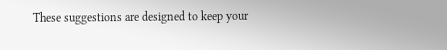These suggestions are designed to keep your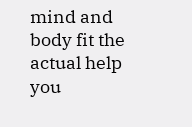mind and body fit the actual help you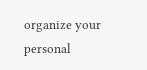organize your personal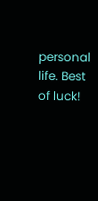personal life. Best of luck!